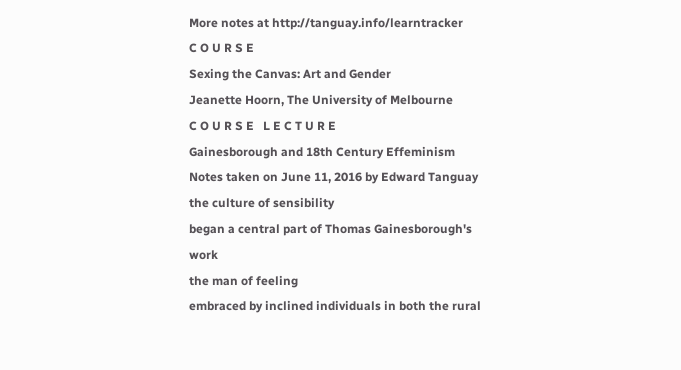More notes at http://tanguay.info/learntracker
C O U R S E
Sexing the Canvas: Art and Gender
Jeanette Hoorn, The University of Melbourne
C O U R S E   L E C T U R E
Gainesborough and 18th Century Effeminism
Notes taken on June 11, 2016 by Edward Tanguay
the culture of sensibility
began a central part of Thomas Gainesborough's work
the man of feeling
embraced by inclined individuals in both the rural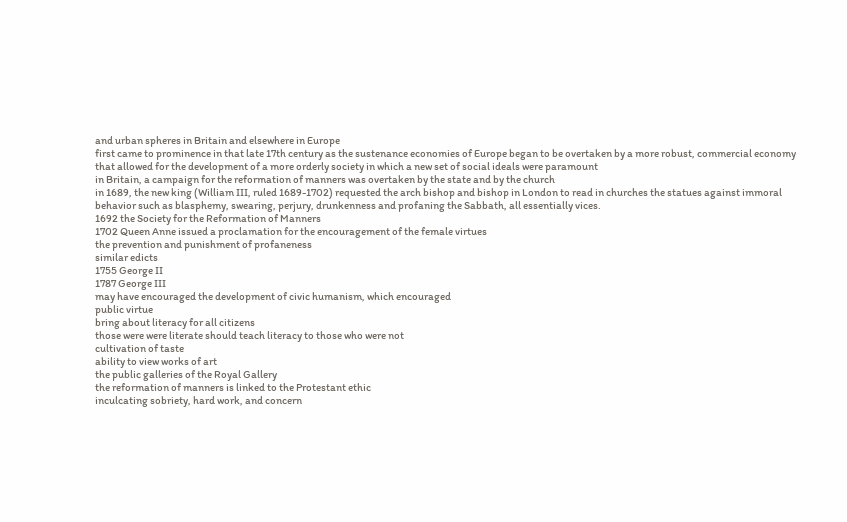and urban spheres in Britain and elsewhere in Europe
first came to prominence in that late 17th century as the sustenance economies of Europe began to be overtaken by a more robust, commercial economy that allowed for the development of a more orderly society in which a new set of social ideals were paramount
in Britain, a campaign for the reformation of manners was overtaken by the state and by the church
in 1689, the new king (William III, ruled 1689-1702) requested the arch bishop and bishop in London to read in churches the statues against immoral behavior such as blasphemy, swearing, perjury, drunkenness and profaning the Sabbath, all essentially vices.
1692 the Society for the Reformation of Manners
1702 Queen Anne issued a proclamation for the encouragement of the female virtues
the prevention and punishment of profaneness
similar edicts
1755 George II
1787 George III
may have encouraged the development of civic humanism, which encouraged
public virtue
bring about literacy for all citizens
those were were literate should teach literacy to those who were not
cultivation of taste
ability to view works of art
the public galleries of the Royal Gallery
the reformation of manners is linked to the Protestant ethic
inculcating sobriety, hard work, and concern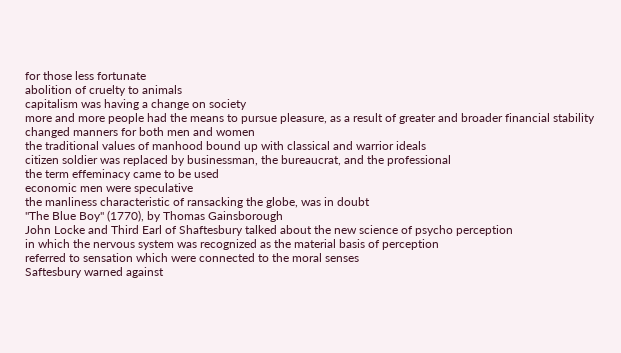for those less fortunate
abolition of cruelty to animals
capitalism was having a change on society
more and more people had the means to pursue pleasure, as a result of greater and broader financial stability
changed manners for both men and women
the traditional values of manhood bound up with classical and warrior ideals
citizen soldier was replaced by businessman, the bureaucrat, and the professional
the term effeminacy came to be used
economic men were speculative
the manliness characteristic of ransacking the globe, was in doubt
"The Blue Boy" (1770), by Thomas Gainsborough
John Locke and Third Earl of Shaftesbury talked about the new science of psycho perception
in which the nervous system was recognized as the material basis of perception
referred to sensation which were connected to the moral senses
Saftesbury warned against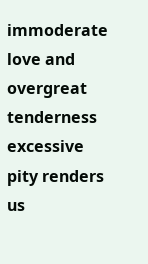immoderate love and overgreat tenderness
excessive pity renders us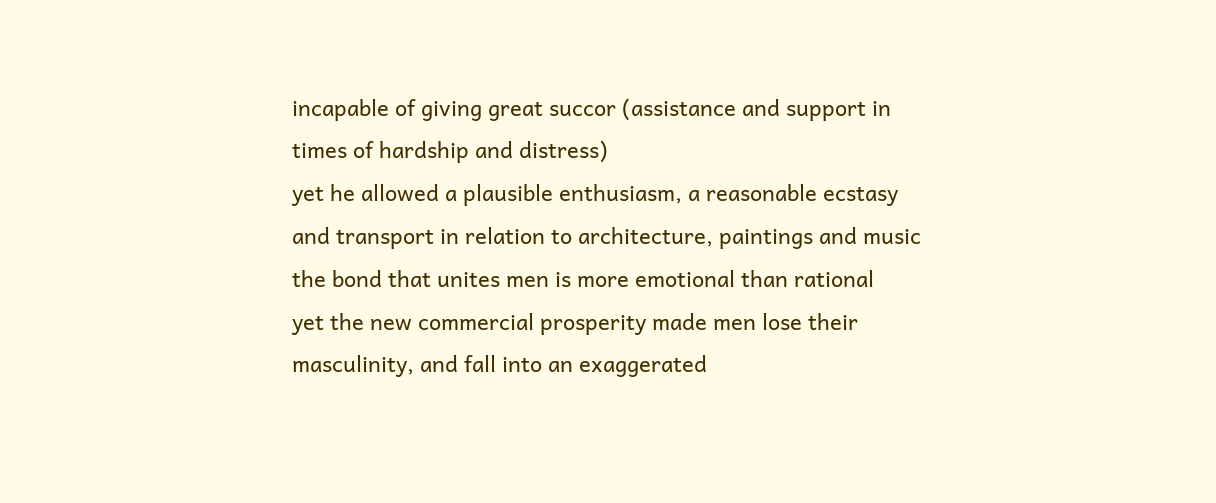incapable of giving great succor (assistance and support in times of hardship and distress)
yet he allowed a plausible enthusiasm, a reasonable ecstasy and transport in relation to architecture, paintings and music
the bond that unites men is more emotional than rational
yet the new commercial prosperity made men lose their masculinity, and fall into an exaggerated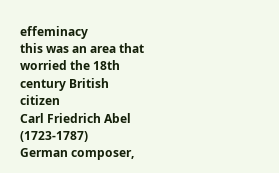effeminacy
this was an area that worried the 18th century British citizen
Carl Friedrich Abel (1723-1787)
German composer,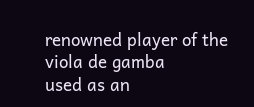renowned player of the viola de gamba
used as an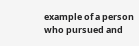example of a person who pursued and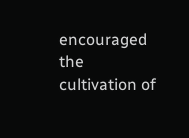encouraged the cultivation of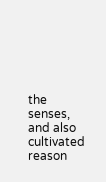the senses, and also cultivated reason